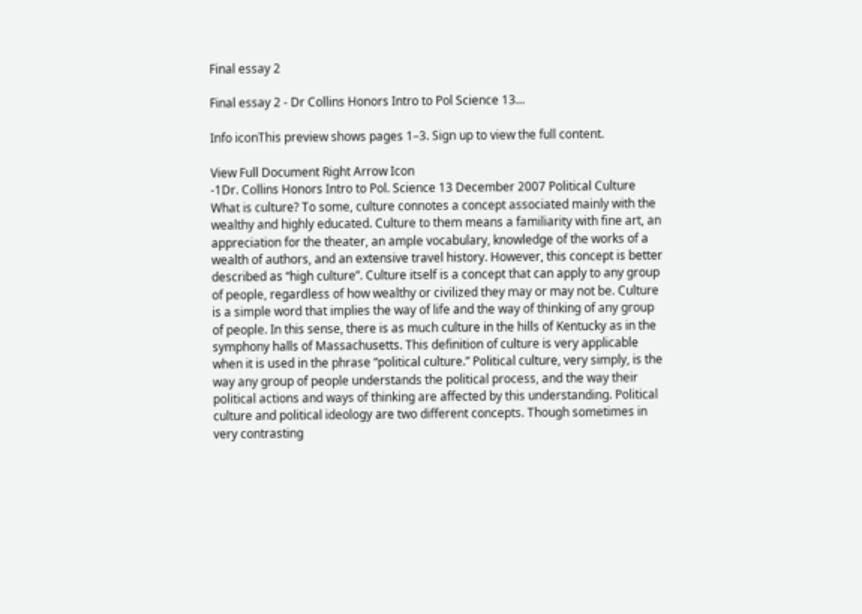Final essay 2

Final essay 2 - Dr Collins Honors Intro to Pol Science 13...

Info iconThis preview shows pages 1–3. Sign up to view the full content.

View Full Document Right Arrow Icon
-1Dr. Collins Honors Intro to Pol. Science 13 December 2007 Political Culture What is culture? To some, culture connotes a concept associated mainly with the wealthy and highly educated. Culture to them means a familiarity with fine art, an appreciation for the theater, an ample vocabulary, knowledge of the works of a wealth of authors, and an extensive travel history. However, this concept is better described as “high culture”. Culture itself is a concept that can apply to any group of people, regardless of how wealthy or civilized they may or may not be. Culture is a simple word that implies the way of life and the way of thinking of any group of people. In this sense, there is as much culture in the hills of Kentucky as in the symphony halls of Massachusetts. This definition of culture is very applicable when it is used in the phrase “political culture.” Political culture, very simply, is the way any group of people understands the political process, and the way their political actions and ways of thinking are affected by this understanding. Political culture and political ideology are two different concepts. Though sometimes in very contrasting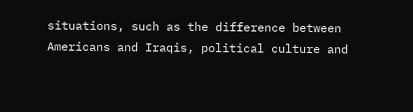situations, such as the difference between Americans and Iraqis, political culture and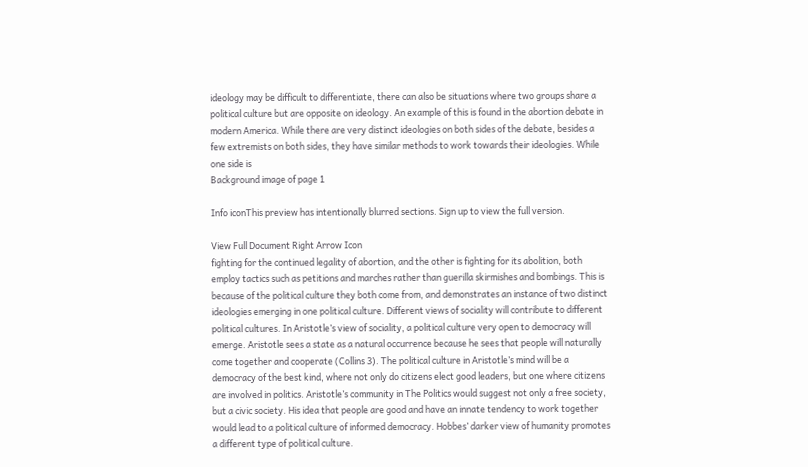ideology may be difficult to differentiate, there can also be situations where two groups share a political culture but are opposite on ideology. An example of this is found in the abortion debate in modern America. While there are very distinct ideologies on both sides of the debate, besides a few extremists on both sides, they have similar methods to work towards their ideologies. While one side is
Background image of page 1

Info iconThis preview has intentionally blurred sections. Sign up to view the full version.

View Full Document Right Arrow Icon
fighting for the continued legality of abortion, and the other is fighting for its abolition, both employ tactics such as petitions and marches rather than guerilla skirmishes and bombings. This is because of the political culture they both come from, and demonstrates an instance of two distinct ideologies emerging in one political culture. Different views of sociality will contribute to different political cultures. In Aristotle’s view of sociality, a political culture very open to democracy will emerge. Aristotle sees a state as a natural occurrence because he sees that people will naturally come together and cooperate (Collins 3). The political culture in Aristotle’s mind will be a democracy of the best kind, where not only do citizens elect good leaders, but one where citizens are involved in politics. Aristotle’s community in The Politics would suggest not only a free society, but a civic society. His idea that people are good and have an innate tendency to work together would lead to a political culture of informed democracy. Hobbes’ darker view of humanity promotes a different type of political culture.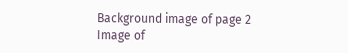Background image of page 2
Image of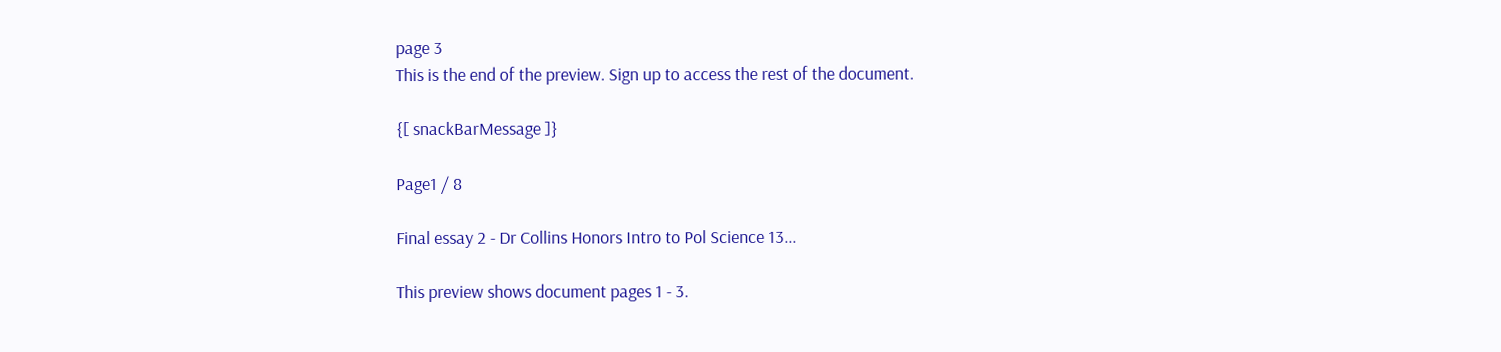page 3
This is the end of the preview. Sign up to access the rest of the document.

{[ snackBarMessage ]}

Page1 / 8

Final essay 2 - Dr Collins Honors Intro to Pol Science 13...

This preview shows document pages 1 - 3.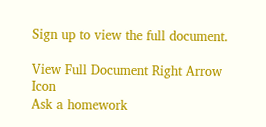Sign up to view the full document.

View Full Document Right Arrow Icon
Ask a homework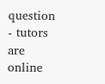question - tutors are online